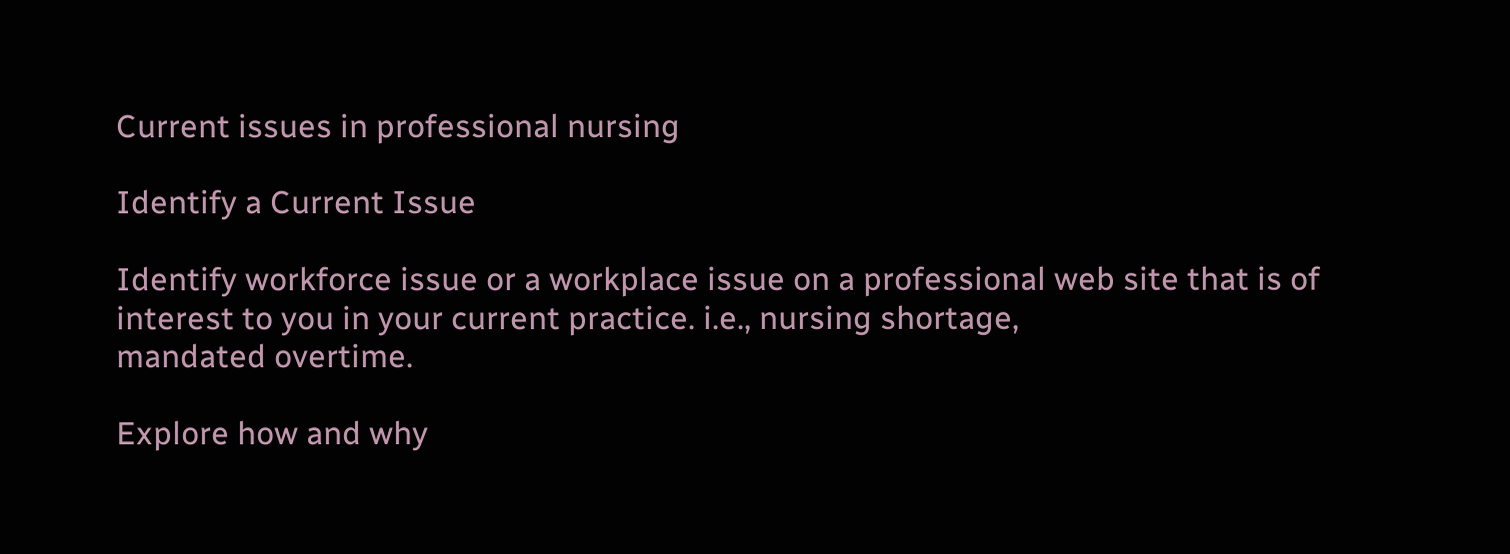Current issues in professional nursing

Identify a Current Issue

Identify workforce issue or a workplace issue on a professional web site that is of interest to you in your current practice. i.e., nursing shortage,
mandated overtime.

Explore how and why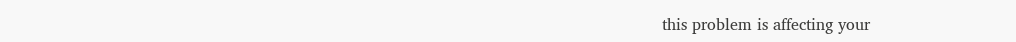this problem is affecting your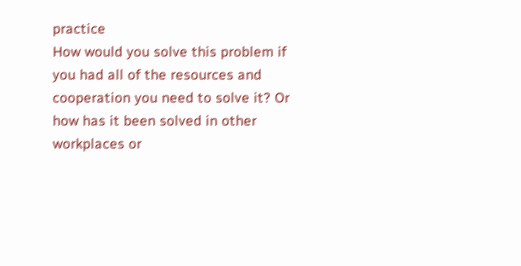practice
How would you solve this problem if you had all of the resources and cooperation you need to solve it? Or how has it been solved in other workplaces or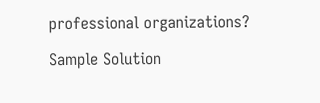professional organizations?

Sample Solution